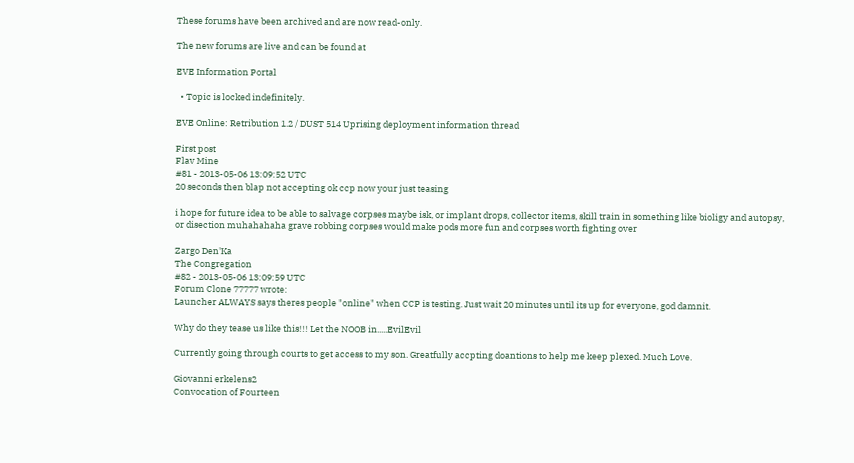These forums have been archived and are now read-only.

The new forums are live and can be found at

EVE Information Portal

  • Topic is locked indefinitely.

EVE Online: Retribution 1.2 / DUST 514 Uprising deployment information thread

First post
Flav Mine
#81 - 2013-05-06 13:09:52 UTC
20 seconds then blap not accepting ok ccp now your just teasing

i hope for future idea to be able to salvage corpses maybe isk, or implant drops, collector items, skill train in something like bioligy and autopsy, or disection muhahahaha grave robbing corpses would make pods more fun and corpses worth fighting over

Zargo Den'Ka
The Congregation
#82 - 2013-05-06 13:09:59 UTC
Forum Clone 77777 wrote:
Launcher ALWAYS says theres people "online" when CCP is testing. Just wait 20 minutes until its up for everyone, god damnit.

Why do they tease us like this!!! Let the NOOB in.....EvilEvil

Currently going through courts to get access to my son. Greatfully accpting doantions to help me keep plexed. Much Love.

Giovanni erkelens2
Convocation of Fourteen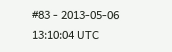#83 - 2013-05-06 13:10:04 UTC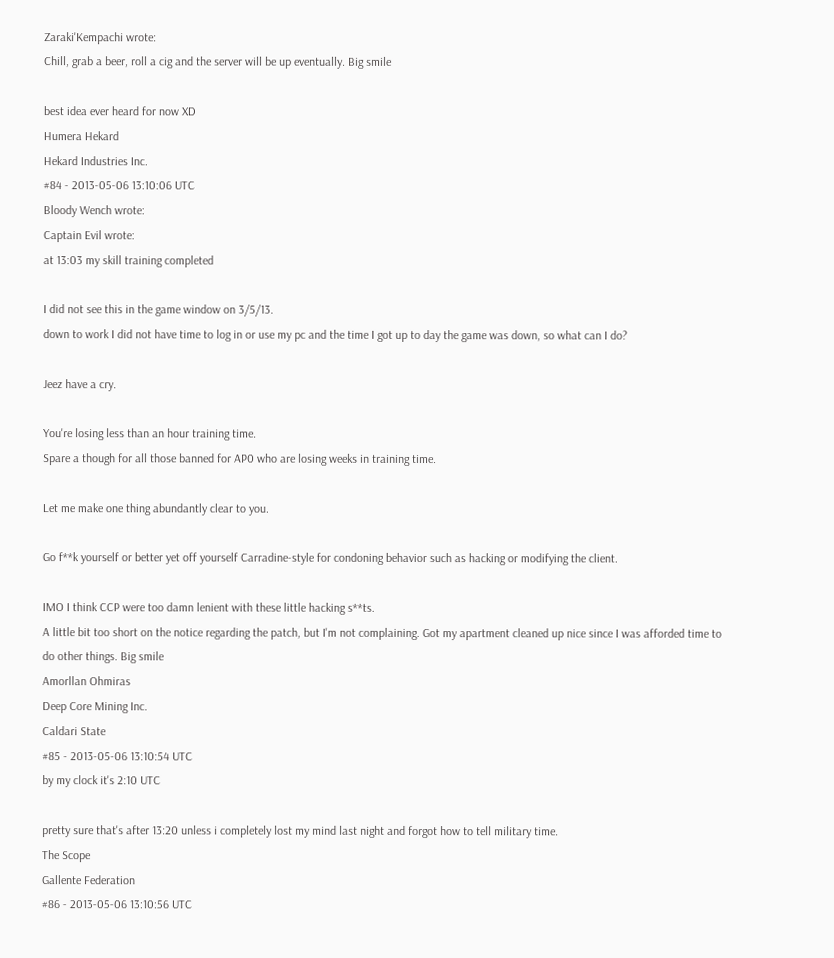Zaraki'Kempachi wrote:
Chill, grab a beer, roll a cig and the server will be up eventually. Big smile

best idea ever heard for now XD
Humera Hekard
Hekard Industries Inc.
#84 - 2013-05-06 13:10:06 UTC
Bloody Wench wrote:
Captain Evil wrote:
at 13:03 my skill training completed

I did not see this in the game window on 3/5/13.
down to work I did not have time to log in or use my pc and the time I got up to day the game was down, so what can I do?

Jeez have a cry.

You're losing less than an hour training time.
Spare a though for all those banned for AP0 who are losing weeks in training time.

Let me make one thing abundantly clear to you.

Go f**k yourself or better yet off yourself Carradine-style for condoning behavior such as hacking or modifying the client.

IMO I think CCP were too damn lenient with these little hacking s**ts.
A little bit too short on the notice regarding the patch, but I'm not complaining. Got my apartment cleaned up nice since I was afforded time to do other things. Big smile
Amorllan Ohmiras
Deep Core Mining Inc.
Caldari State
#85 - 2013-05-06 13:10:54 UTC
by my clock it's 2:10 UTC

pretty sure that's after 13:20 unless i completely lost my mind last night and forgot how to tell military time.
The Scope
Gallente Federation
#86 - 2013-05-06 13:10:56 UTC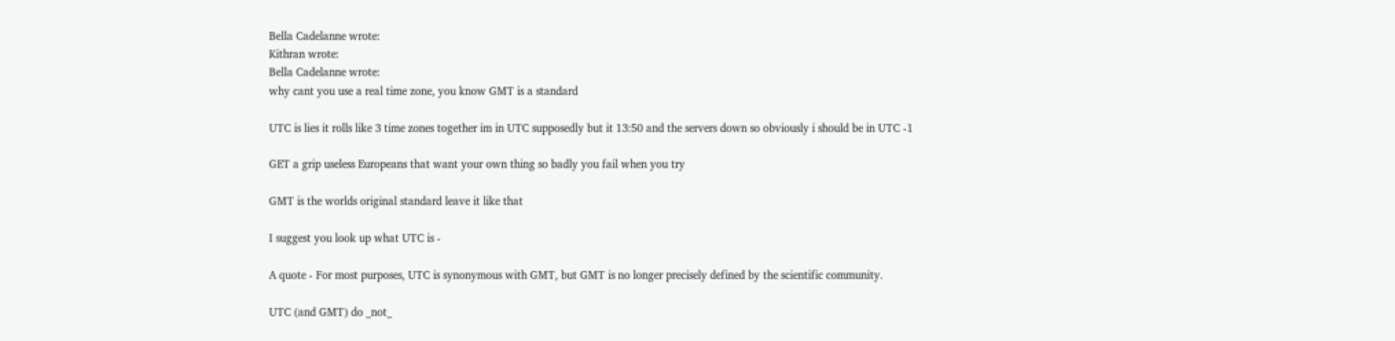Bella Cadelanne wrote:
Kithran wrote:
Bella Cadelanne wrote:
why cant you use a real time zone, you know GMT is a standard

UTC is lies it rolls like 3 time zones together im in UTC supposedly but it 13:50 and the servers down so obviously i should be in UTC -1

GET a grip useless Europeans that want your own thing so badly you fail when you try

GMT is the worlds original standard leave it like that

I suggest you look up what UTC is -

A quote - For most purposes, UTC is synonymous with GMT, but GMT is no longer precisely defined by the scientific community.

UTC (and GMT) do _not_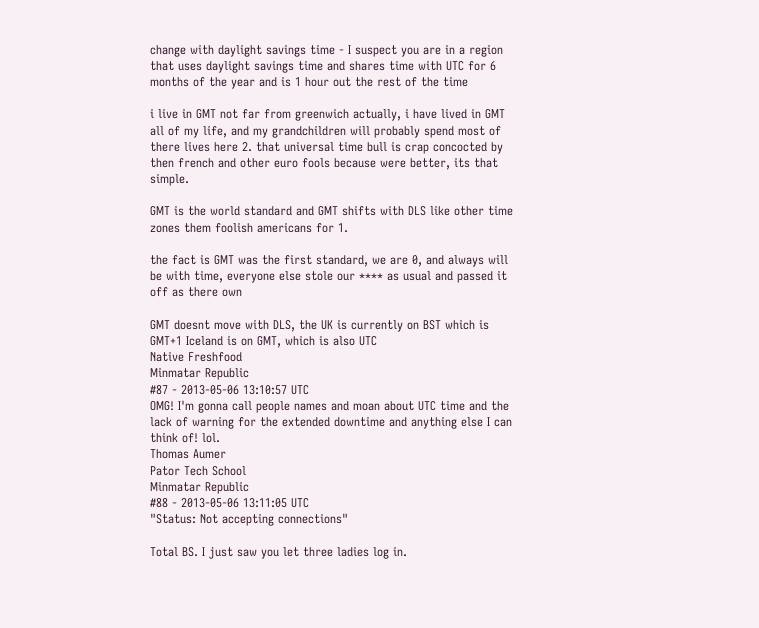change with daylight savings time - I suspect you are in a region that uses daylight savings time and shares time with UTC for 6 months of the year and is 1 hour out the rest of the time

i live in GMT not far from greenwich actually, i have lived in GMT all of my life, and my grandchildren will probably spend most of there lives here 2. that universal time bull is crap concocted by then french and other euro fools because were better, its that simple.

GMT is the world standard and GMT shifts with DLS like other time zones them foolish americans for 1.

the fact is GMT was the first standard, we are 0, and always will be with time, everyone else stole our **** as usual and passed it off as there own

GMT doesnt move with DLS, the UK is currently on BST which is GMT+1 Iceland is on GMT, which is also UTC
Native Freshfood
Minmatar Republic
#87 - 2013-05-06 13:10:57 UTC
OMG! I'm gonna call people names and moan about UTC time and the lack of warning for the extended downtime and anything else I can think of! lol.
Thomas Aumer
Pator Tech School
Minmatar Republic
#88 - 2013-05-06 13:11:05 UTC
"Status: Not accepting connections"

Total BS. I just saw you let three ladies log in.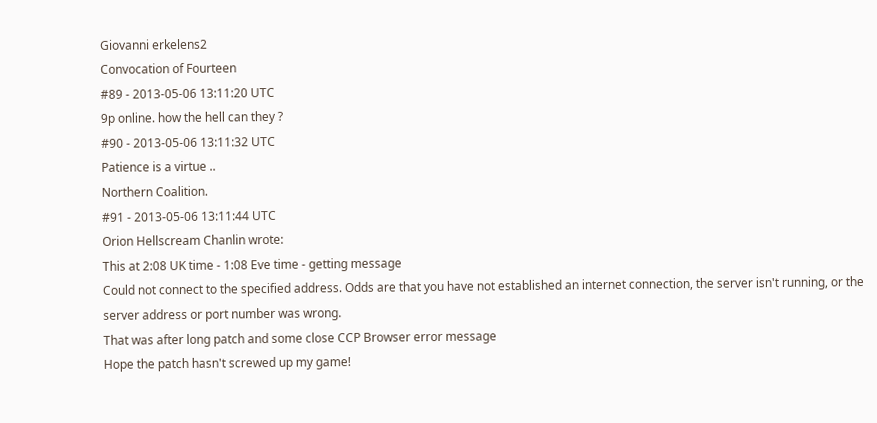Giovanni erkelens2
Convocation of Fourteen
#89 - 2013-05-06 13:11:20 UTC
9p online. how the hell can they ?
#90 - 2013-05-06 13:11:32 UTC
Patience is a virtue ..
Northern Coalition.
#91 - 2013-05-06 13:11:44 UTC
Orion Hellscream Chanlin wrote:
This at 2:08 UK time - 1:08 Eve time - getting message
Could not connect to the specified address. Odds are that you have not established an internet connection, the server isn't running, or the server address or port number was wrong.
That was after long patch and some close CCP Browser error message
Hope the patch hasn't screwed up my game!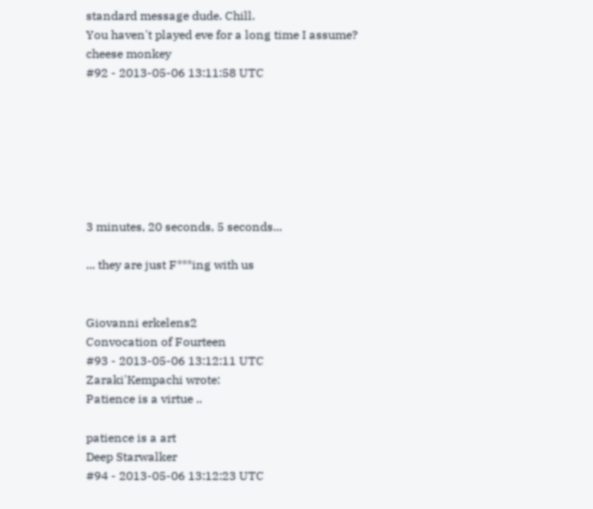standard message dude. Chill.
You haven't played eve for a long time I assume?
cheese monkey
#92 - 2013-05-06 13:11:58 UTC







3 minutes, 20 seconds, 5 seconds...

... they are just F***ing with us


Giovanni erkelens2
Convocation of Fourteen
#93 - 2013-05-06 13:12:11 UTC
Zaraki'Kempachi wrote:
Patience is a virtue ..

patience is a art
Deep Starwalker
#94 - 2013-05-06 13:12:23 UTC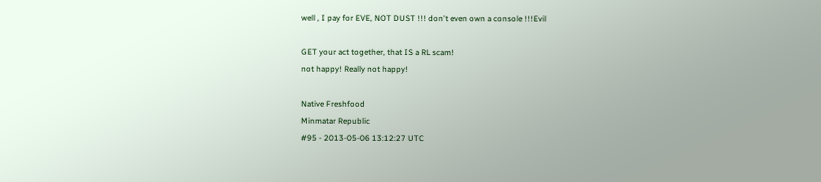well , I pay for EVE, NOT DUST !!! don't even own a console !!!Evil

GET your act together, that IS a RL scam!
not happy! Really not happy!

Native Freshfood
Minmatar Republic
#95 - 2013-05-06 13:12:27 UTC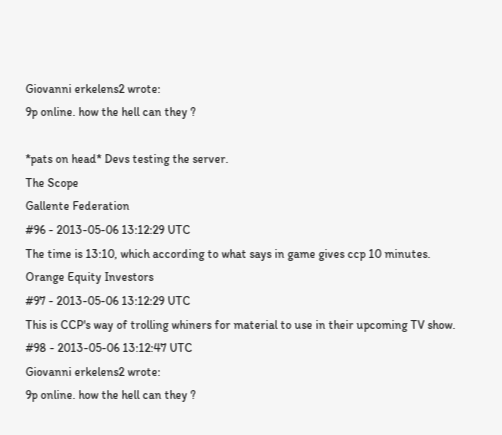Giovanni erkelens2 wrote:
9p online. how the hell can they ?

*pats on head* Devs testing the server.
The Scope
Gallente Federation
#96 - 2013-05-06 13:12:29 UTC
The time is 13:10, which according to what says in game gives ccp 10 minutes.
Orange Equity Investors
#97 - 2013-05-06 13:12:29 UTC
This is CCP's way of trolling whiners for material to use in their upcoming TV show.
#98 - 2013-05-06 13:12:47 UTC
Giovanni erkelens2 wrote:
9p online. how the hell can they ?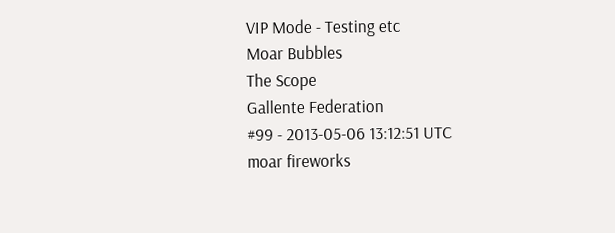VIP Mode - Testing etc
Moar Bubbles
The Scope
Gallente Federation
#99 - 2013-05-06 13:12:51 UTC
moar fireworks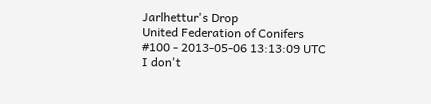Jarlhettur's Drop
United Federation of Conifers
#100 - 2013-05-06 13:13:09 UTC
I don't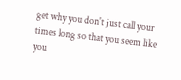get why you don't just call your times long so that you seem like you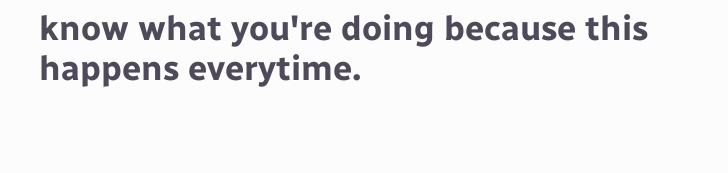know what you're doing because this happens everytime.